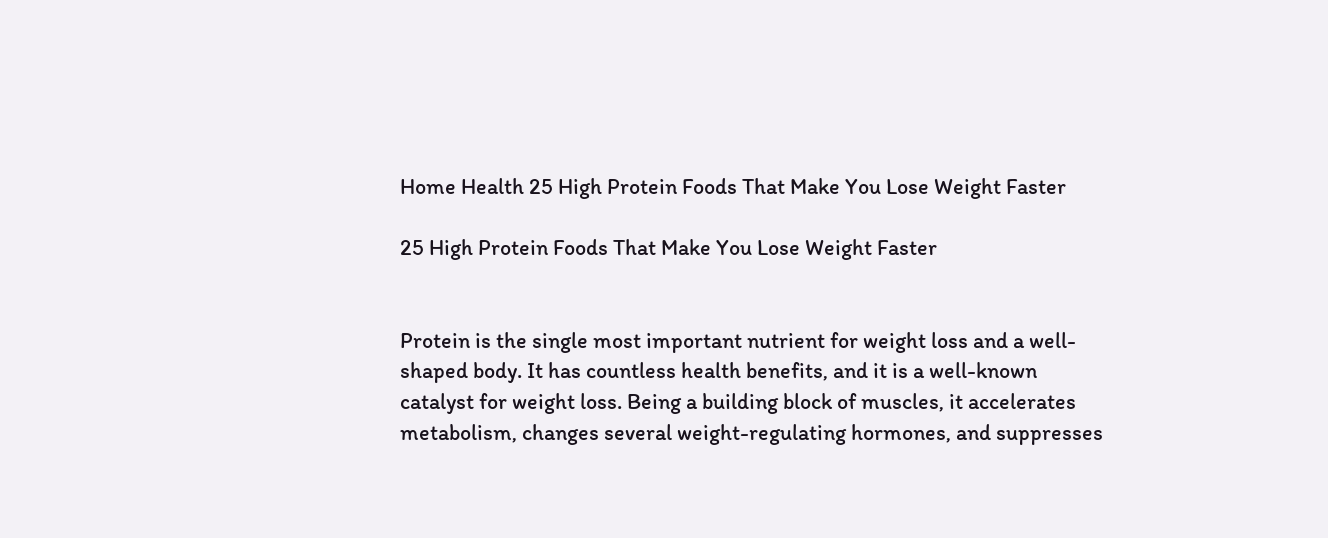Home Health 25 High Protein Foods That Make You Lose Weight Faster

25 High Protein Foods That Make You Lose Weight Faster


Protein is the single most important nutrient for weight loss and a well-shaped body. It has countless health benefits, and it is a well-known catalyst for weight loss. Being a building block of muscles, it accelerates metabolism, changes several weight-regulating hormones, and suppresses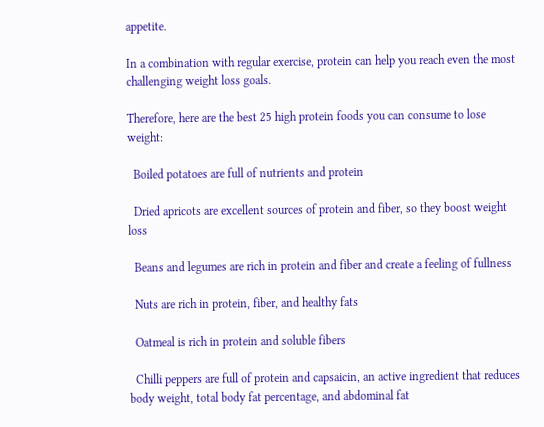appetite.

In a combination with regular exercise, protein can help you reach even the most challenging weight loss goals.

Therefore, here are the best 25 high protein foods you can consume to lose weight:

  Boiled potatoes are full of nutrients and protein

  Dried apricots are excellent sources of protein and fiber, so they boost weight loss

  Beans and legumes are rich in protein and fiber and create a feeling of fullness

  Nuts are rich in protein, fiber, and healthy fats

  Oatmeal is rich in protein and soluble fibers

  Chilli peppers are full of protein and capsaicin, an active ingredient that reduces body weight, total body fat percentage, and abdominal fat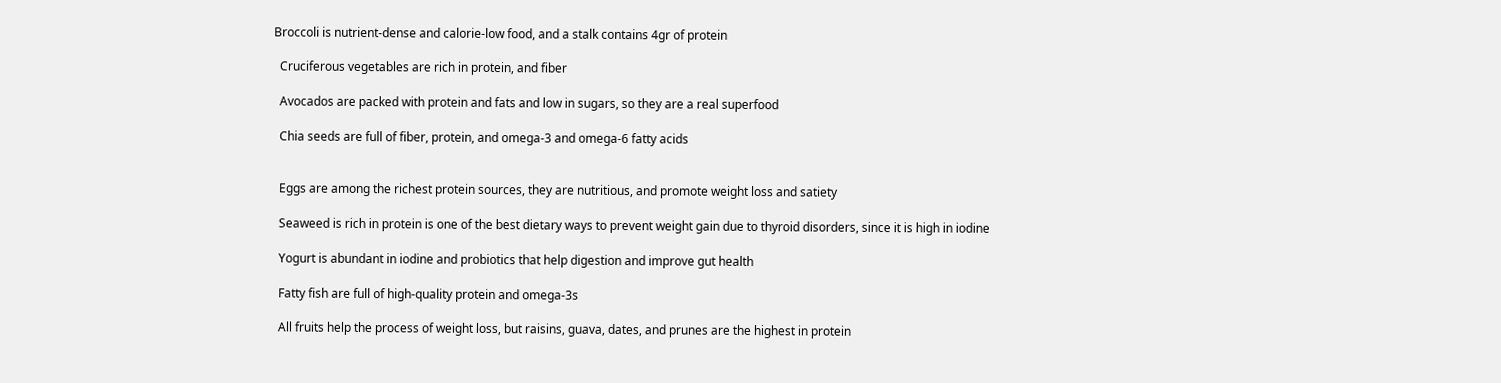Broccoli is nutrient-dense and calorie-low food, and a stalk contains 4gr of protein

  Cruciferous vegetables are rich in protein, and fiber

  Avocados are packed with protein and fats and low in sugars, so they are a real superfood

  Chia seeds are full of fiber, protein, and omega-3 and omega-6 fatty acids


  Eggs are among the richest protein sources, they are nutritious, and promote weight loss and satiety

  Seaweed is rich in protein is one of the best dietary ways to prevent weight gain due to thyroid disorders, since it is high in iodine

  Yogurt is abundant in iodine and probiotics that help digestion and improve gut health

  Fatty fish are full of high-quality protein and omega-3s

  All fruits help the process of weight loss, but raisins, guava, dates, and prunes are the highest in protein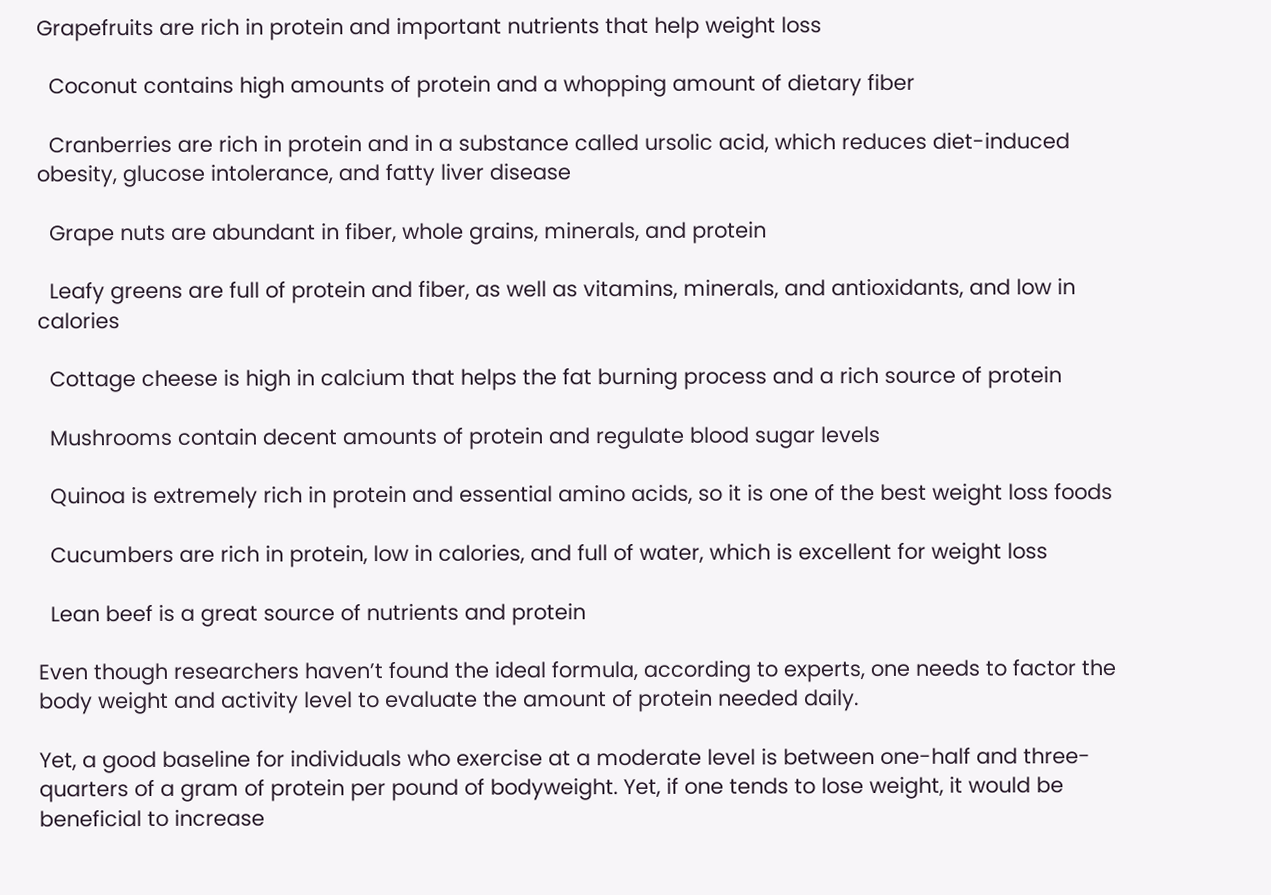Grapefruits are rich in protein and important nutrients that help weight loss

  Coconut contains high amounts of protein and a whopping amount of dietary fiber

  Cranberries are rich in protein and in a substance called ursolic acid, which reduces diet-induced obesity, glucose intolerance, and fatty liver disease

  Grape nuts are abundant in fiber, whole grains, minerals, and protein

  Leafy greens are full of protein and fiber, as well as vitamins, minerals, and antioxidants, and low in calories

  Cottage cheese is high in calcium that helps the fat burning process and a rich source of protein

  Mushrooms contain decent amounts of protein and regulate blood sugar levels

  Quinoa is extremely rich in protein and essential amino acids, so it is one of the best weight loss foods

  Cucumbers are rich in protein, low in calories, and full of water, which is excellent for weight loss

  Lean beef is a great source of nutrients and protein

Even though researchers haven’t found the ideal formula, according to experts, one needs to factor the body weight and activity level to evaluate the amount of protein needed daily.

Yet, a good baseline for individuals who exercise at a moderate level is between one-half and three-quarters of a gram of protein per pound of bodyweight. Yet, if one tends to lose weight, it would be beneficial to increase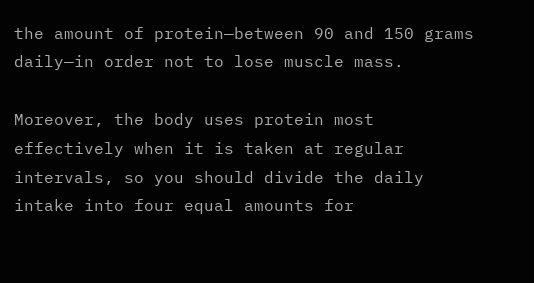the amount of protein—between 90 and 150 grams daily—in order not to lose muscle mass.

Moreover, the body uses protein most effectively when it is taken at regular intervals, so you should divide the daily intake into four equal amounts for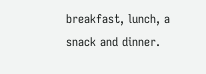breakfast, lunch, a snack and dinner.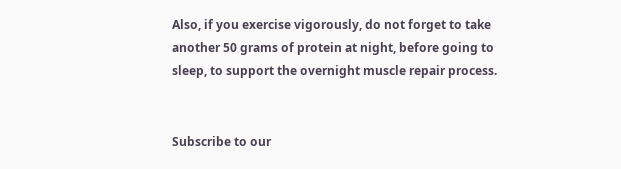Also, if you exercise vigorously, do not forget to take another 50 grams of protein at night, before going to sleep, to support the overnight muscle repair process.


Subscribe to our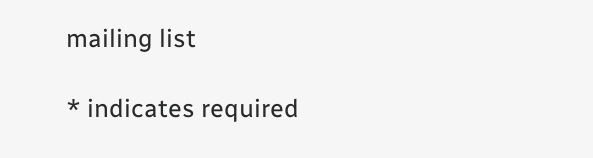mailing list

* indicates required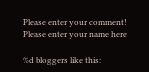Please enter your comment!
Please enter your name here

%d bloggers like this: